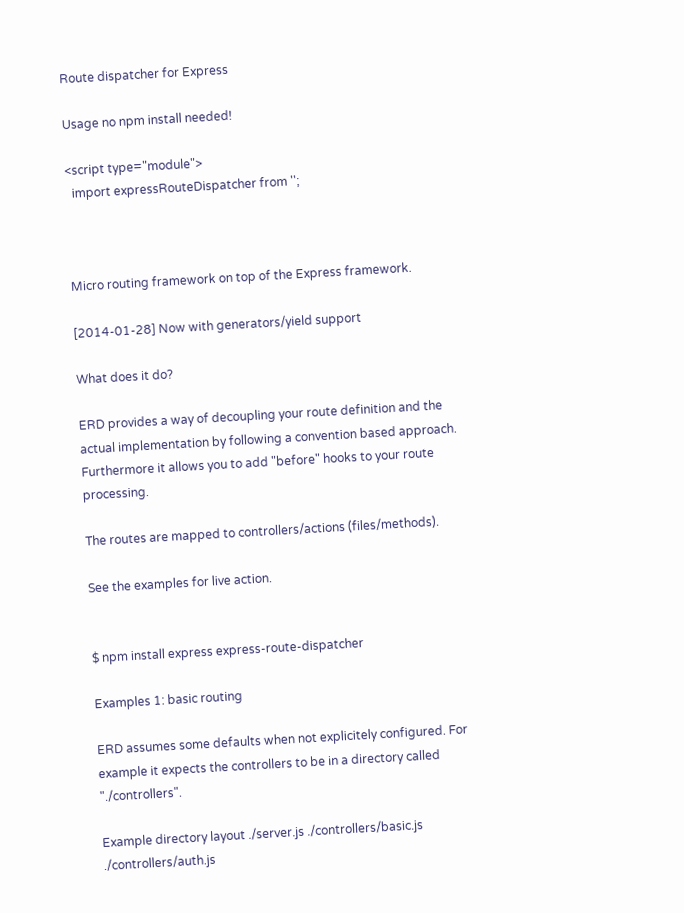Route dispatcher for Express

Usage no npm install needed!

<script type="module">
  import expressRouteDispatcher from '';



Micro routing framework on top of the Express framework.

[2014-01-28] Now with generators/yield support

What does it do?

ERD provides a way of decoupling your route definition and the actual implementation by following a convention based approach. Furthermore it allows you to add "before" hooks to your route processing.

The routes are mapped to controllers/actions (files/methods).

See the examples for live action.


$ npm install express express-route-dispatcher

Examples 1: basic routing

ERD assumes some defaults when not explicitely configured. For example it expects the controllers to be in a directory called "./controllers".

Example directory layout ./server.js ./controllers/basic.js ./controllers/auth.js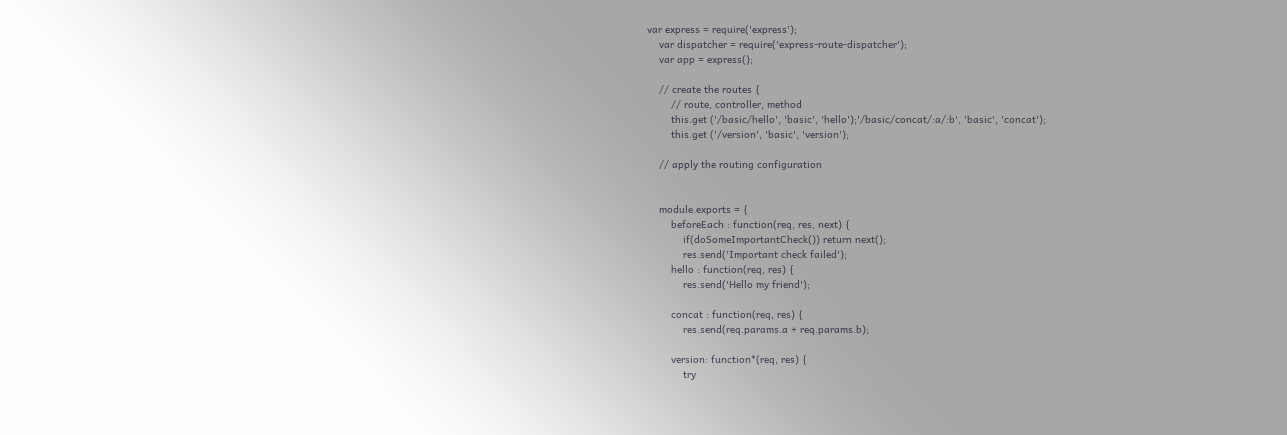var express = require('express');
    var dispatcher = require('express-route-dispatcher');
    var app = express();

    // create the routes {
        // route, controller, method
        this.get ('/basic/hello', 'basic', 'hello');'/basic/concat/:a/:b', 'basic', 'concat');
        this.get ('/version', 'basic', 'version');

    // apply the routing configuration


    module.exports = {
        beforeEach : function(req, res, next) {
            if(doSomeImportantCheck()) return next();
            res.send('Important check failed');
        hello : function(req, res) {
            res.send('Hello my friend');

        concat : function(req, res) {
            res.send(req.params.a + req.params.b);

        version: function*(req, res) {
            try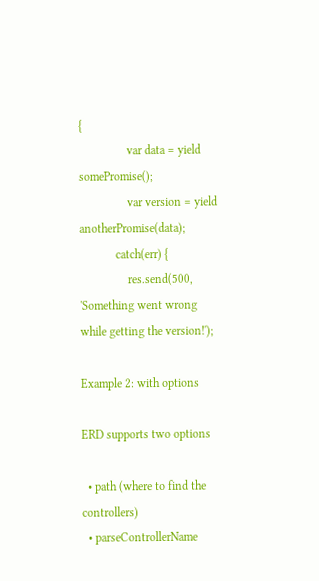{
                var data = yield somePromise();
                var version = yield anotherPromise(data);
            catch(err) {
                res.send(500, 'Something went wrong while getting the version!');

Example 2: with options

ERD supports two options

  • path (where to find the controllers)
  • parseControllerName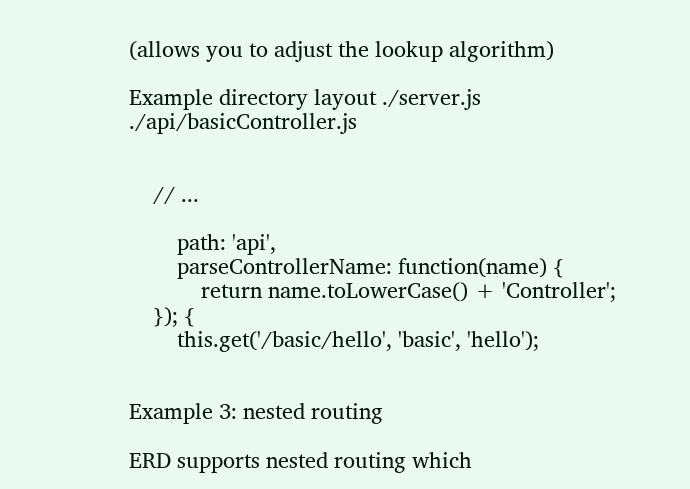(allows you to adjust the lookup algorithm)

Example directory layout ./server.js ./api/basicController.js


    // ...

        path: 'api',
        parseControllerName: function(name) {
            return name.toLowerCase() + 'Controller';
    }); {
        this.get('/basic/hello', 'basic', 'hello');


Example 3: nested routing

ERD supports nested routing which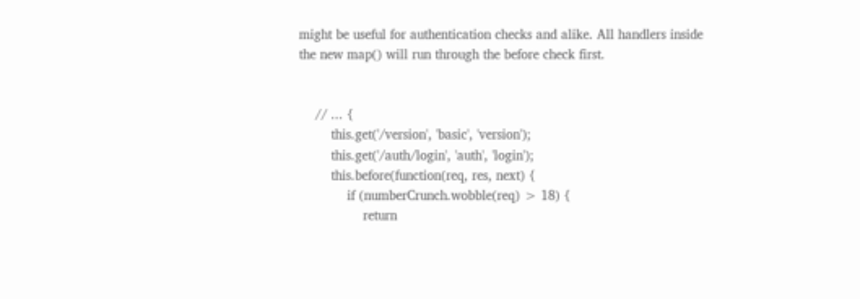might be useful for authentication checks and alike. All handlers inside the new map() will run through the before check first.


    // ... {
        this.get('/version', 'basic', 'version');
        this.get('/auth/login', 'auth', 'login');
        this.before(function(req, res, next) {
            if (numberCrunch.wobble(req) > 18) {
                return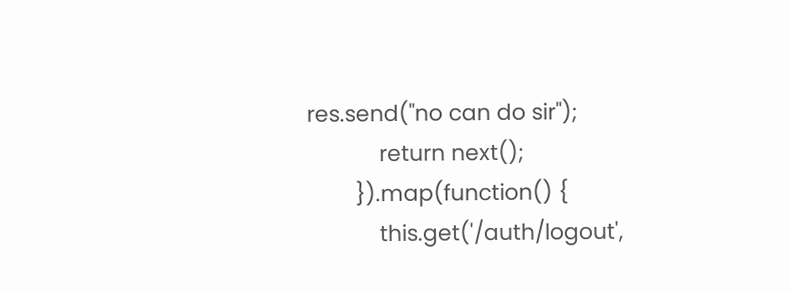res.send("no can do sir");
            return next();
        }).map(function() {
            this.get('/auth/logout',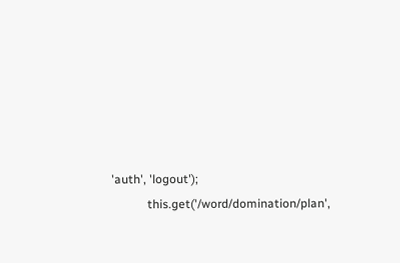'auth', 'logout');
            this.get('/word/domination/plan',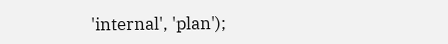'internal', 'plan');